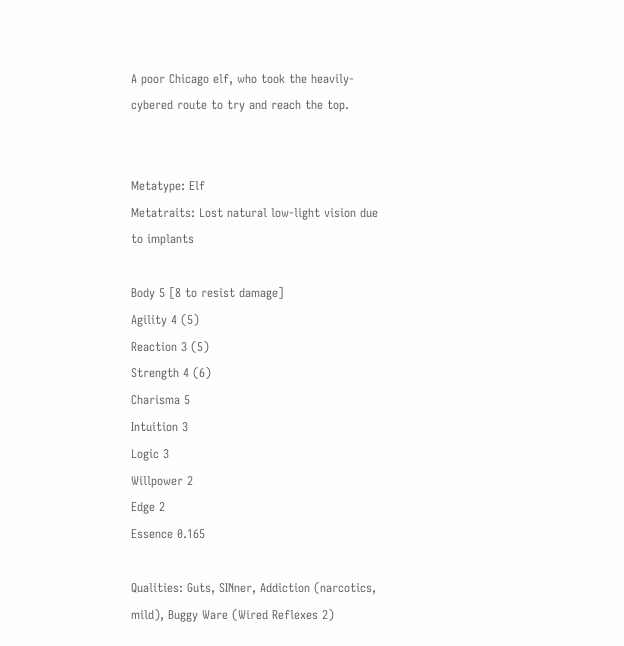A poor Chicago elf, who took the heavily-cybered route to try and reach the top.


Metatype: Elf
Metatraits: Lost natural low-light vision due to implants

Body 5 [8 to resist damage]
Agility 4 (5)
Reaction 3 (5)
Strength 4 (6)
Charisma 5
Intuition 3
Logic 3
Willpower 2
Edge 2
Essence 0.165

Qualities: Guts, SINner, Addiction (narcotics, mild), Buggy Ware (Wired Reflexes 2)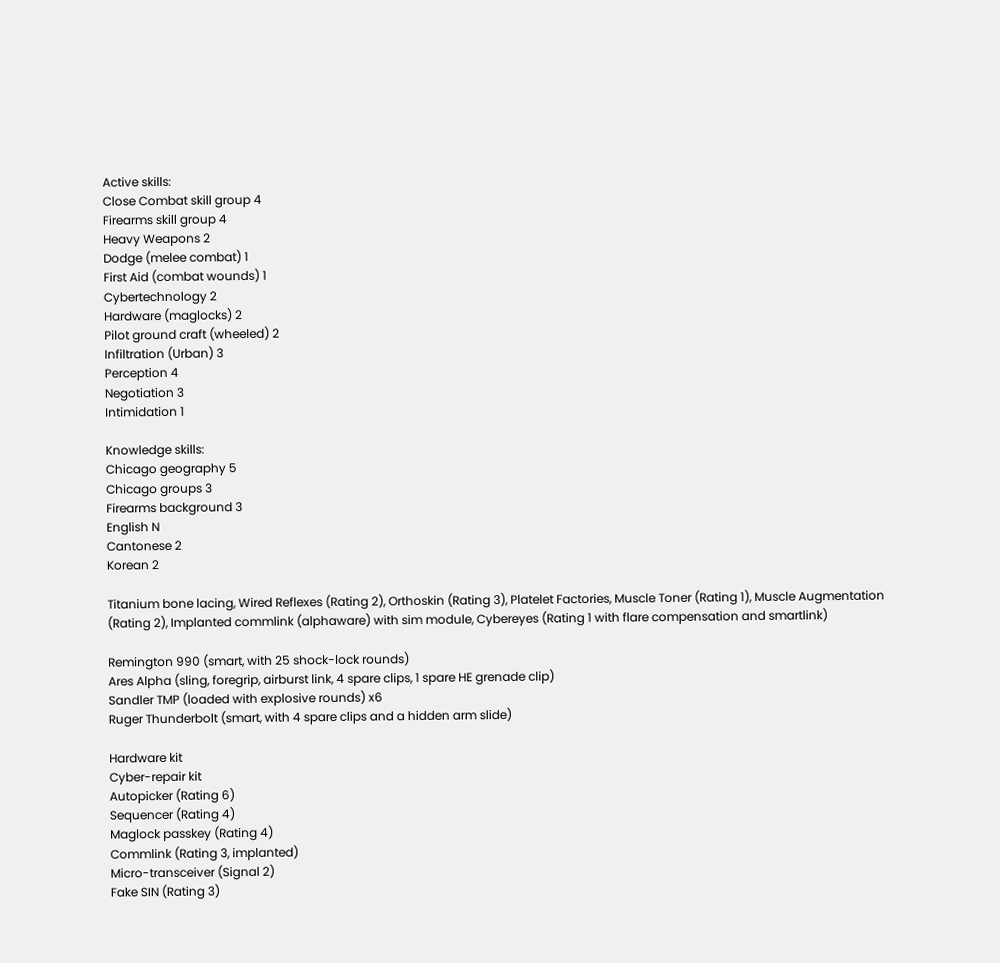Active skills:
Close Combat skill group 4
Firearms skill group 4
Heavy Weapons 2
Dodge (melee combat) 1
First Aid (combat wounds) 1
Cybertechnology 2
Hardware (maglocks) 2
Pilot ground craft (wheeled) 2
Infiltration (Urban) 3
Perception 4
Negotiation 3
Intimidation 1

Knowledge skills:
Chicago geography 5
Chicago groups 3
Firearms background 3
English N
Cantonese 2
Korean 2

Titanium bone lacing, Wired Reflexes (Rating 2), Orthoskin (Rating 3), Platelet Factories, Muscle Toner (Rating 1), Muscle Augmentation (Rating 2), Implanted commlink (alphaware) with sim module, Cybereyes (Rating 1 with flare compensation and smartlink)

Remington 990 (smart, with 25 shock-lock rounds)
Ares Alpha (sling, foregrip, airburst link, 4 spare clips, 1 spare HE grenade clip)
Sandler TMP (loaded with explosive rounds) x6
Ruger Thunderbolt (smart, with 4 spare clips and a hidden arm slide)

Hardware kit
Cyber-repair kit
Autopicker (Rating 6)
Sequencer (Rating 4)
Maglock passkey (Rating 4)
Commlink (Rating 3, implanted)
Micro-transceiver (Signal 2)
Fake SIN (Rating 3)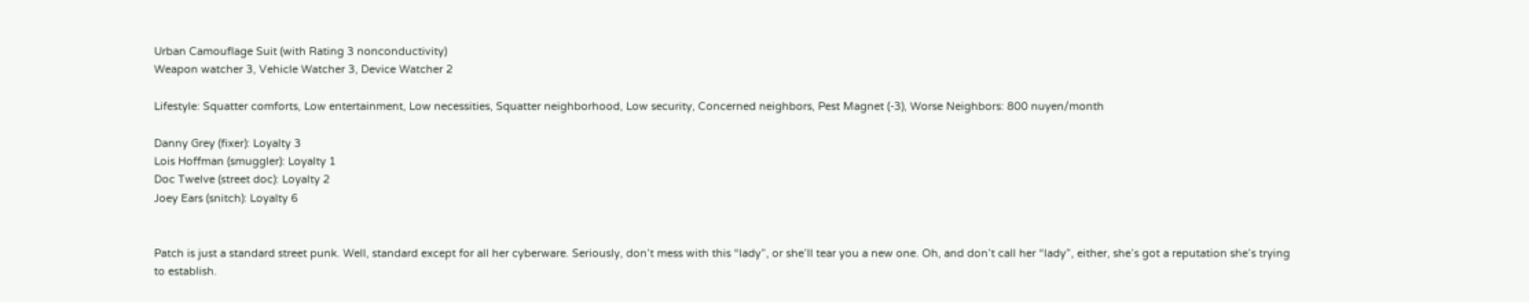Urban Camouflage Suit (with Rating 3 nonconductivity)
Weapon watcher 3, Vehicle Watcher 3, Device Watcher 2

Lifestyle: Squatter comforts, Low entertainment, Low necessities, Squatter neighborhood, Low security, Concerned neighbors, Pest Magnet (-3), Worse Neighbors: 800 nuyen/month

Danny Grey (fixer): Loyalty 3
Lois Hoffman (smuggler): Loyalty 1
Doc Twelve (street doc): Loyalty 2
Joey Ears (snitch): Loyalty 6


Patch is just a standard street punk. Well, standard except for all her cyberware. Seriously, don’t mess with this “lady”, or she’ll tear you a new one. Oh, and don’t call her “lady”, either, she’s got a reputation she’s trying to establish.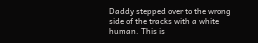Daddy stepped over to the wrong side of the tracks with a white human. This is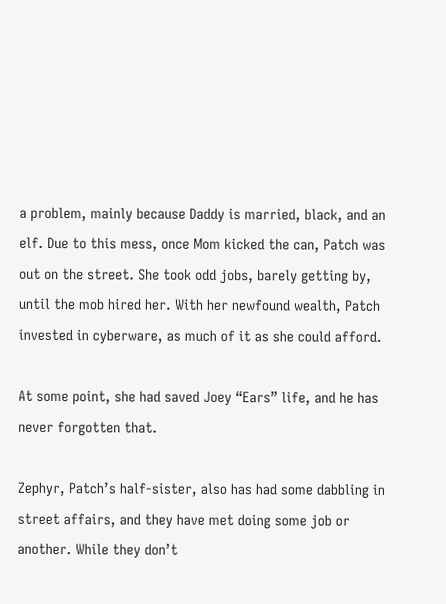a problem, mainly because Daddy is married, black, and an elf. Due to this mess, once Mom kicked the can, Patch was out on the street. She took odd jobs, barely getting by, until the mob hired her. With her newfound wealth, Patch invested in cyberware, as much of it as she could afford.

At some point, she had saved Joey “Ears” life, and he has never forgotten that.

Zephyr, Patch’s half-sister, also has had some dabbling in street affairs, and they have met doing some job or another. While they don’t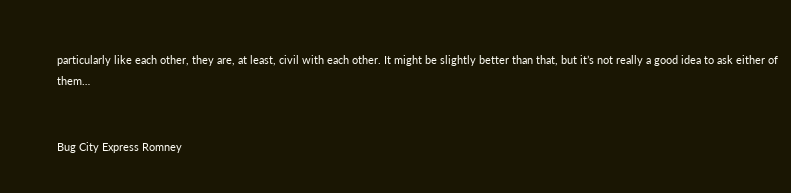particularly like each other, they are, at least, civil with each other. It might be slightly better than that, but it’s not really a good idea to ask either of them…


Bug City Express Romney